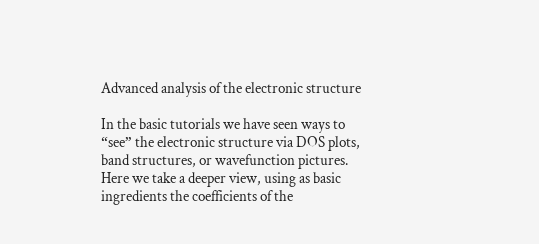Advanced analysis of the electronic structure

In the basic tutorials we have seen ways to “see” the electronic structure via DOS plots, band structures, or wavefunction pictures. Here we take a deeper view, using as basic ingredients the coefficients of the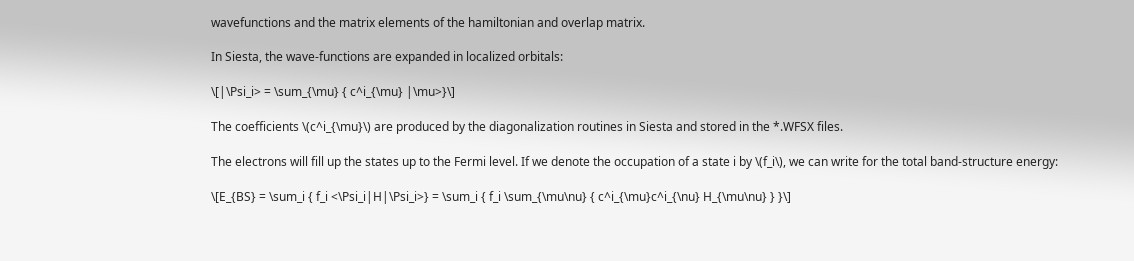wavefunctions and the matrix elements of the hamiltonian and overlap matrix.

In Siesta, the wave-functions are expanded in localized orbitals:

\[|\Psi_i> = \sum_{\mu} { c^i_{\mu} |\mu>}\]

The coefficients \(c^i_{\mu}\) are produced by the diagonalization routines in Siesta and stored in the *.WFSX files.

The electrons will fill up the states up to the Fermi level. If we denote the occupation of a state i by \(f_i\), we can write for the total band-structure energy:

\[E_{BS} = \sum_i { f_i <\Psi_i|H|\Psi_i>} = \sum_i { f_i \sum_{\mu\nu} { c^i_{\mu}c^i_{\nu} H_{\mu\nu} } }\]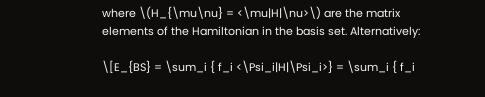where \(H_{\mu\nu} = <\mu|H|\nu>\) are the matrix elements of the Hamiltonian in the basis set. Alternatively:

\[E_{BS} = \sum_i { f_i <\Psi_i|H|\Psi_i>} = \sum_i { f_i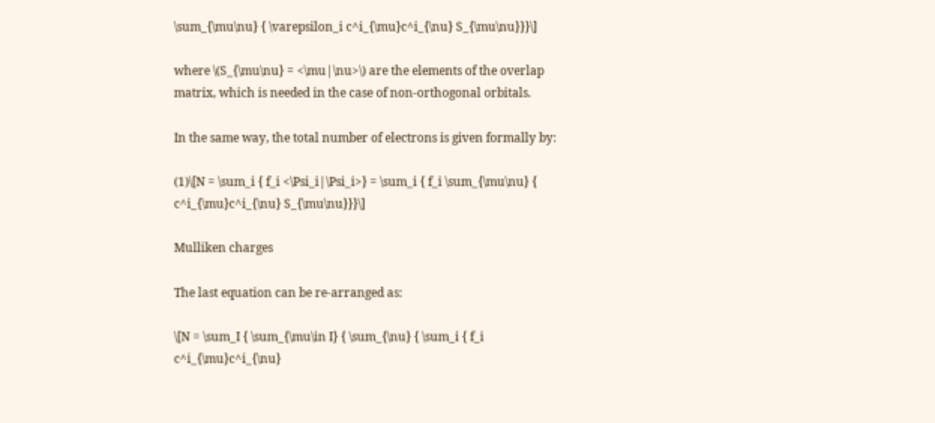\sum_{\mu\nu} { \varepsilon_i c^i_{\mu}c^i_{\nu} S_{\mu\nu}}}\]

where \(S_{\mu\nu} = <\mu|\nu>\) are the elements of the overlap matrix, which is needed in the case of non-orthogonal orbitals.

In the same way, the total number of electrons is given formally by:

(1)\[N = \sum_i { f_i <\Psi_i|\Psi_i>} = \sum_i { f_i \sum_{\mu\nu} { c^i_{\mu}c^i_{\nu} S_{\mu\nu}}}\]

Mulliken charges

The last equation can be re-arranged as:

\[N = \sum_I { \sum_{\mu\in I} { \sum_{\nu} { \sum_i { f_i c^i_{\mu}c^i_{\nu}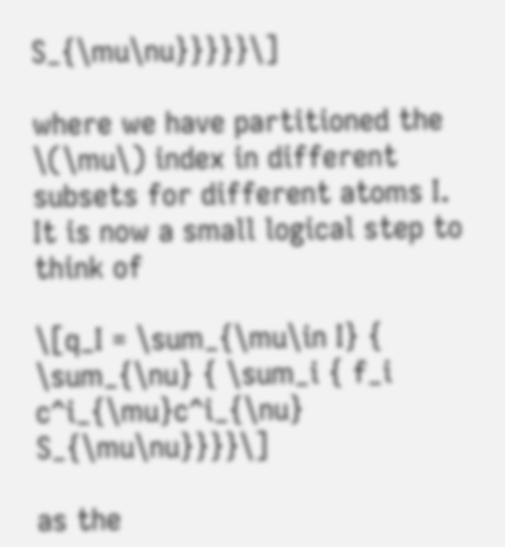S_{\mu\nu}}}}}\]

where we have partitioned the \(\mu\) index in different subsets for different atoms I. It is now a small logical step to think of

\[q_I = \sum_{\mu\in I} { \sum_{\nu} { \sum_i { f_i c^i_{\mu}c^i_{\nu} S_{\mu\nu}}}}\]

as the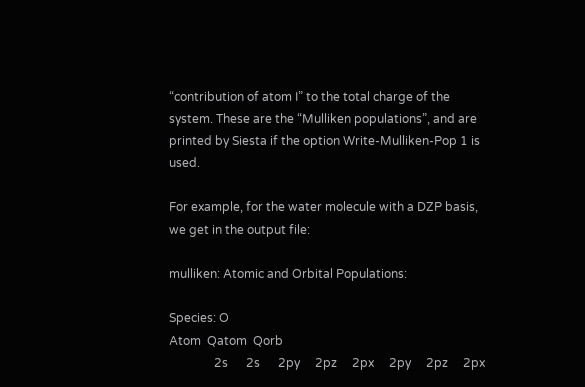“contribution of atom I” to the total charge of the system. These are the “Mulliken populations”, and are printed by Siesta if the option Write-Mulliken-Pop 1 is used.

For example, for the water molecule with a DZP basis, we get in the output file:

mulliken: Atomic and Orbital Populations:

Species: O
Atom  Qatom  Qorb
               2s      2s      2py     2pz     2px     2py     2pz     2px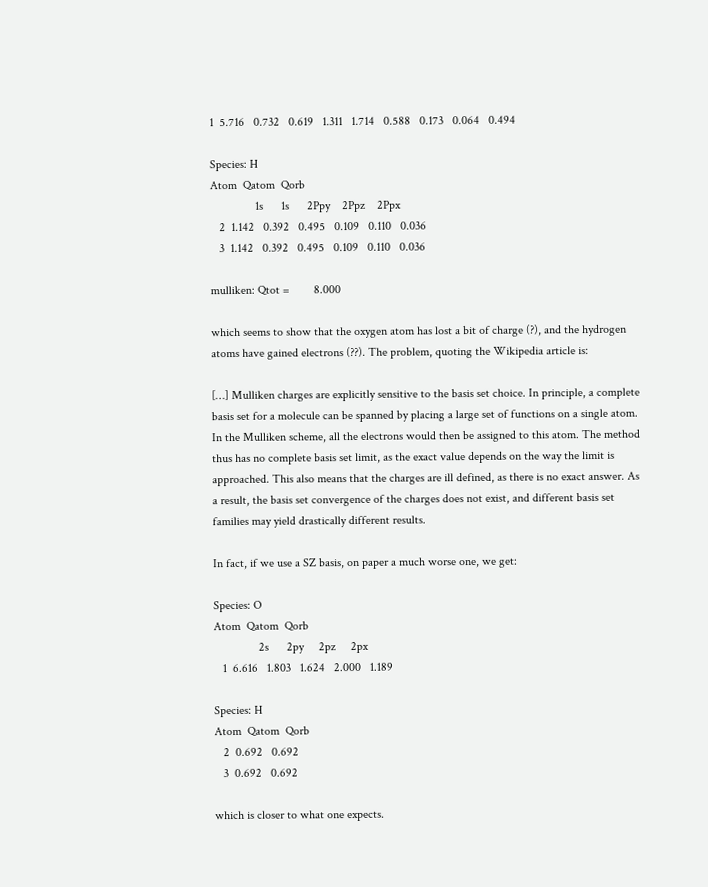1  5.716   0.732   0.619   1.311   1.714   0.588   0.173   0.064   0.494

Species: H
Atom  Qatom  Qorb
               1s      1s      2Ppy    2Ppz    2Ppx
   2  1.142   0.392   0.495   0.109   0.110   0.036
   3  1.142   0.392   0.495   0.109   0.110   0.036

mulliken: Qtot =        8.000

which seems to show that the oxygen atom has lost a bit of charge (?), and the hydrogen atoms have gained electrons (??). The problem, quoting the Wikipedia article is:

[…] Mulliken charges are explicitly sensitive to the basis set choice. In principle, a complete basis set for a molecule can be spanned by placing a large set of functions on a single atom. In the Mulliken scheme, all the electrons would then be assigned to this atom. The method thus has no complete basis set limit, as the exact value depends on the way the limit is approached. This also means that the charges are ill defined, as there is no exact answer. As a result, the basis set convergence of the charges does not exist, and different basis set families may yield drastically different results.

In fact, if we use a SZ basis, on paper a much worse one, we get:

Species: O
Atom  Qatom  Qorb
               2s      2py     2pz     2px
   1  6.616   1.803   1.624   2.000   1.189

Species: H
Atom  Qatom  Qorb
   2  0.692   0.692
   3  0.692   0.692

which is closer to what one expects.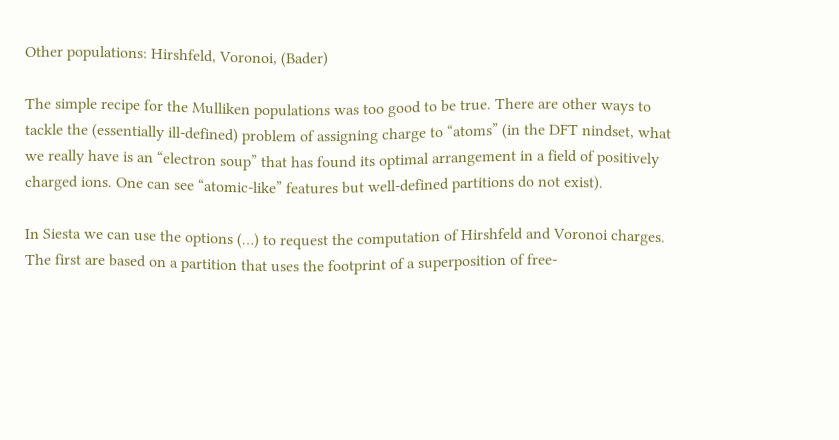Other populations: Hirshfeld, Voronoi, (Bader)

The simple recipe for the Mulliken populations was too good to be true. There are other ways to tackle the (essentially ill-defined) problem of assigning charge to “atoms” (in the DFT nindset, what we really have is an “electron soup” that has found its optimal arrangement in a field of positively charged ions. One can see “atomic-like” features but well-defined partitions do not exist).

In Siesta we can use the options (…) to request the computation of Hirshfeld and Voronoi charges. The first are based on a partition that uses the footprint of a superposition of free-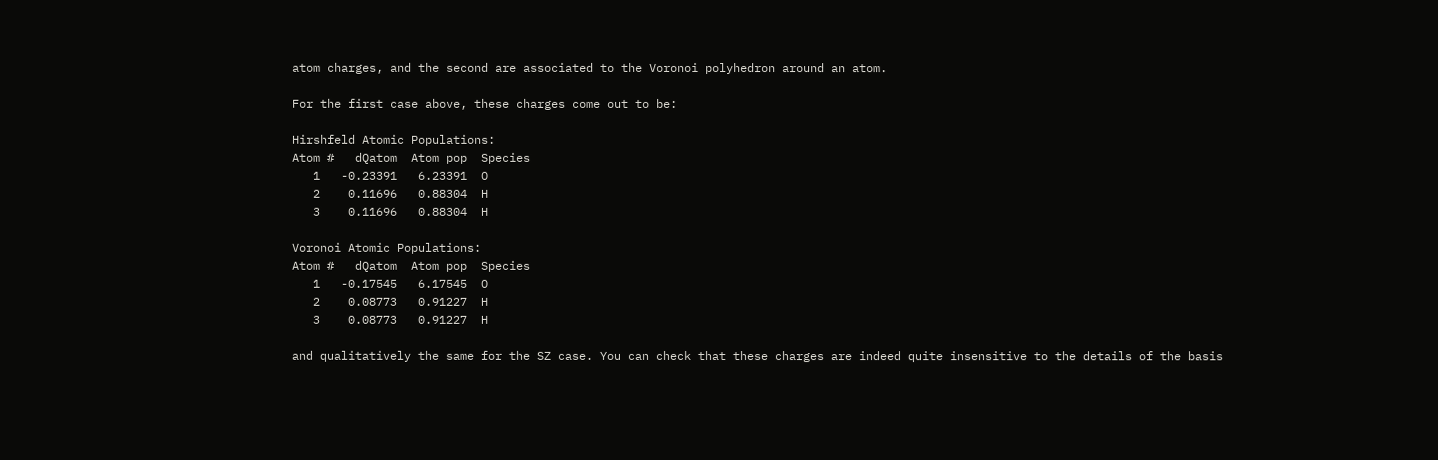atom charges, and the second are associated to the Voronoi polyhedron around an atom.

For the first case above, these charges come out to be:

Hirshfeld Atomic Populations:
Atom #   dQatom  Atom pop  Species
   1   -0.23391   6.23391  O
   2    0.11696   0.88304  H
   3    0.11696   0.88304  H

Voronoi Atomic Populations:
Atom #   dQatom  Atom pop  Species
   1   -0.17545   6.17545  O
   2    0.08773   0.91227  H
   3    0.08773   0.91227  H

and qualitatively the same for the SZ case. You can check that these charges are indeed quite insensitive to the details of the basis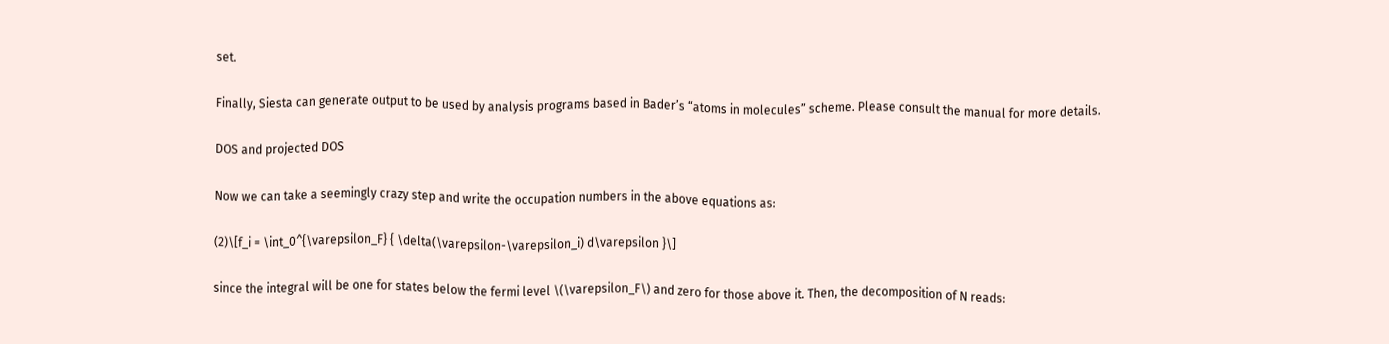set.

Finally, Siesta can generate output to be used by analysis programs based in Bader’s “atoms in molecules” scheme. Please consult the manual for more details.

DOS and projected DOS

Now we can take a seemingly crazy step and write the occupation numbers in the above equations as:

(2)\[f_i = \int_0^{\varepsilon_F} { \delta(\varepsilon-\varepsilon_i) d\varepsilon }\]

since the integral will be one for states below the fermi level \(\varepsilon_F\) and zero for those above it. Then, the decomposition of N reads: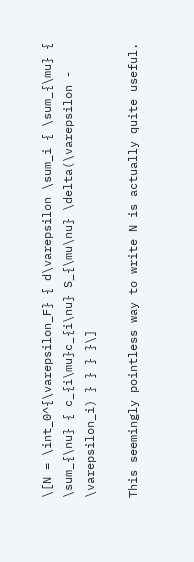\[N = \int_0^{\varepsilon_F} { d\varepsilon \sum_i { \sum_{\mu} { \sum_{\nu} { c_{i\mu}c_{i\nu} S_{\mu\nu} \delta(\varepsilon - \varepsilon_i) } } } }\]

This seemingly pointless way to write N is actually quite useful.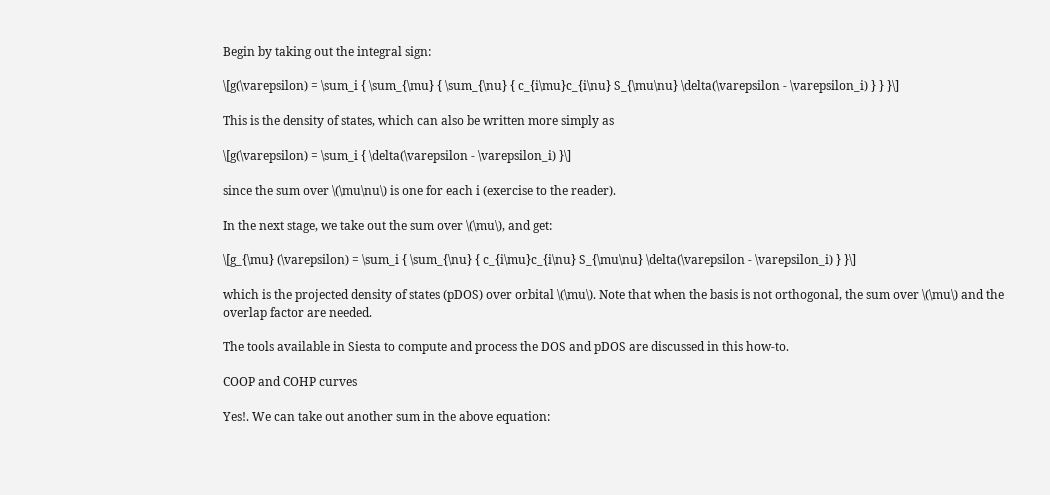Begin by taking out the integral sign:

\[g(\varepsilon) = \sum_i { \sum_{\mu} { \sum_{\nu} { c_{i\mu}c_{i\nu} S_{\mu\nu} \delta(\varepsilon - \varepsilon_i) } } }\]

This is the density of states, which can also be written more simply as

\[g(\varepsilon) = \sum_i { \delta(\varepsilon - \varepsilon_i) }\]

since the sum over \(\mu\nu\) is one for each i (exercise to the reader).

In the next stage, we take out the sum over \(\mu\), and get:

\[g_{\mu} (\varepsilon) = \sum_i { \sum_{\nu} { c_{i\mu}c_{i\nu} S_{\mu\nu} \delta(\varepsilon - \varepsilon_i) } }\]

which is the projected density of states (pDOS) over orbital \(\mu\). Note that when the basis is not orthogonal, the sum over \(\mu\) and the overlap factor are needed.

The tools available in Siesta to compute and process the DOS and pDOS are discussed in this how-to.

COOP and COHP curves

Yes!. We can take out another sum in the above equation: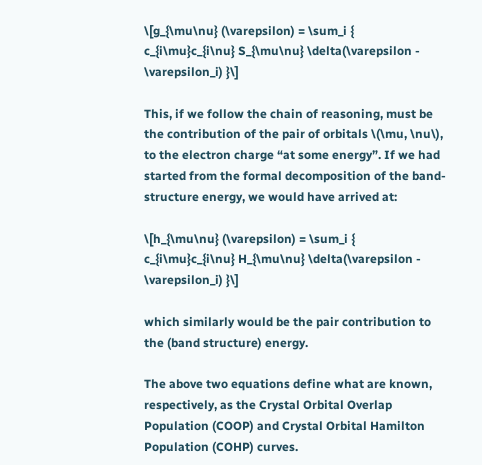\[g_{\mu\nu} (\varepsilon) = \sum_i { c_{i\mu}c_{i\nu} S_{\mu\nu} \delta(\varepsilon - \varepsilon_i) }\]

This, if we follow the chain of reasoning, must be the contribution of the pair of orbitals \(\mu, \nu\), to the electron charge “at some energy”. If we had started from the formal decomposition of the band-structure energy, we would have arrived at:

\[h_{\mu\nu} (\varepsilon) = \sum_i { c_{i\mu}c_{i\nu} H_{\mu\nu} \delta(\varepsilon - \varepsilon_i) }\]

which similarly would be the pair contribution to the (band structure) energy.

The above two equations define what are known, respectively, as the Crystal Orbital Overlap Population (COOP) and Crystal Orbital Hamilton Population (COHP) curves.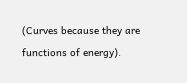(Curves because they are functions of energy).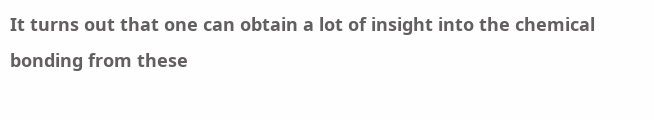It turns out that one can obtain a lot of insight into the chemical bonding from these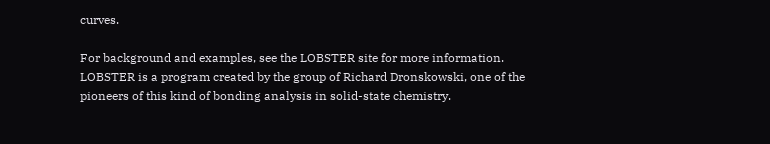curves.

For background and examples, see the LOBSTER site for more information. LOBSTER is a program created by the group of Richard Dronskowski, one of the pioneers of this kind of bonding analysis in solid-state chemistry.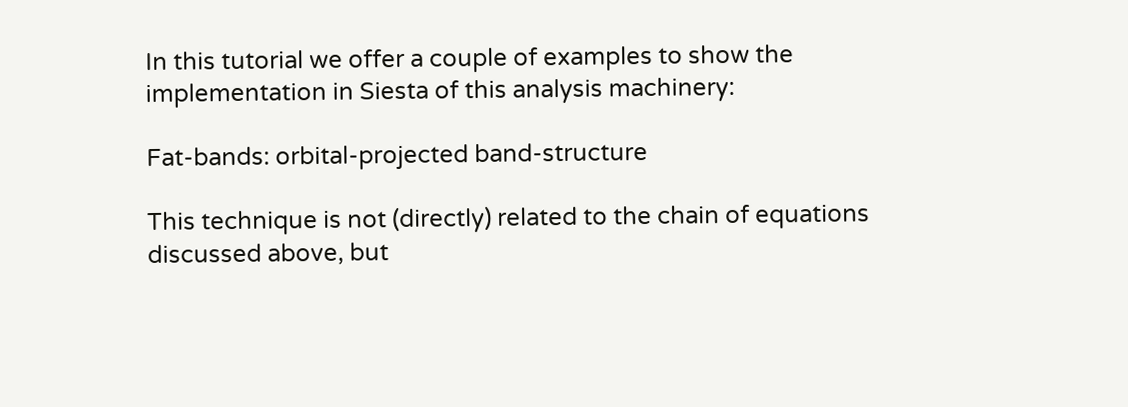In this tutorial we offer a couple of examples to show the implementation in Siesta of this analysis machinery:

Fat-bands: orbital-projected band-structure

This technique is not (directly) related to the chain of equations discussed above, but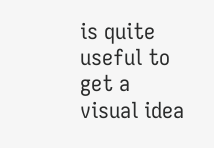is quite useful to get a visual idea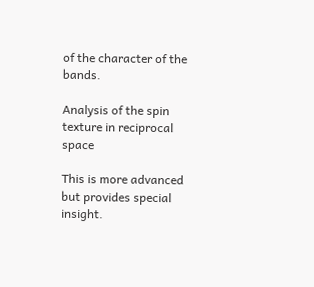of the character of the bands.

Analysis of the spin texture in reciprocal space

This is more advanced but provides special insight.